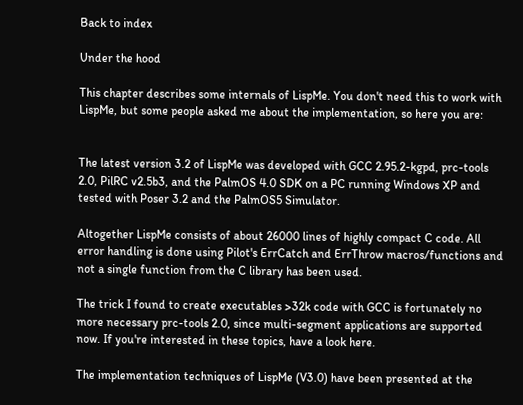Back to index

Under the hood

This chapter describes some internals of LispMe. You don't need this to work with LispMe, but some people asked me about the implementation, so here you are:


The latest version 3.2 of LispMe was developed with GCC 2.95.2-kgpd, prc-tools 2.0, PilRC v2.5b3, and the PalmOS 4.0 SDK on a PC running Windows XP and tested with Poser 3.2 and the PalmOS5 Simulator.

Altogether LispMe consists of about 26000 lines of highly compact C code. All error handling is done using Pilot's ErrCatch and ErrThrow macros/functions and not a single function from the C library has been used.

The trick I found to create executables >32k code with GCC is fortunately no more necessary prc-tools 2.0, since multi-segment applications are supported now. If you're interested in these topics, have a look here.

The implementation techniques of LispMe (V3.0) have been presented at the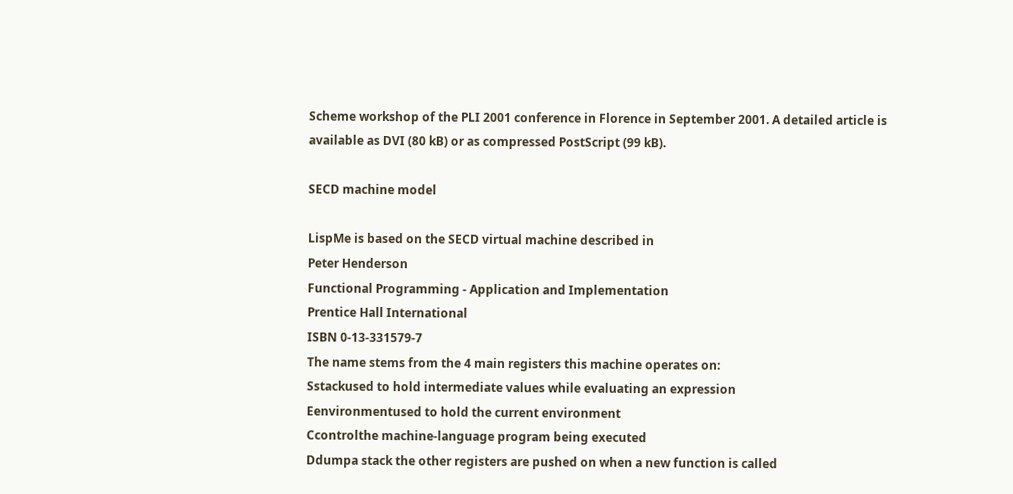Scheme workshop of the PLI 2001 conference in Florence in September 2001. A detailed article is available as DVI (80 kB) or as compressed PostScript (99 kB).

SECD machine model

LispMe is based on the SECD virtual machine described in
Peter Henderson
Functional Programming - Application and Implementation
Prentice Hall International
ISBN 0-13-331579-7
The name stems from the 4 main registers this machine operates on:
Sstackused to hold intermediate values while evaluating an expression
Eenvironmentused to hold the current environment
Ccontrolthe machine-language program being executed
Ddumpa stack the other registers are pushed on when a new function is called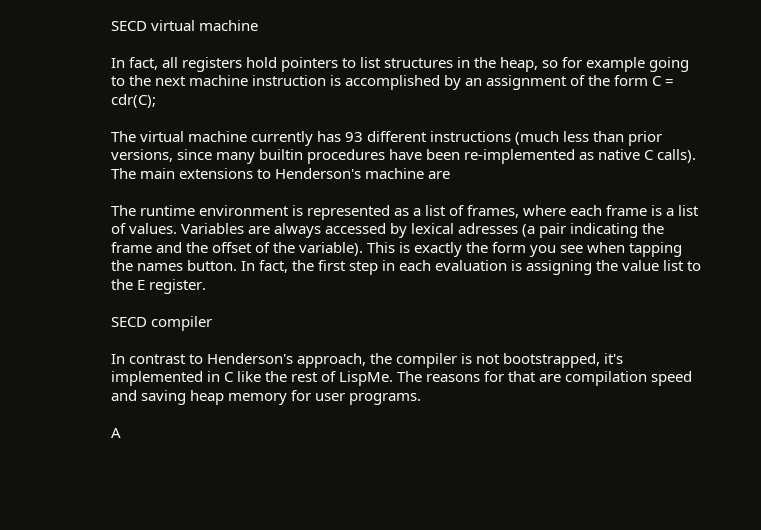SECD virtual machine

In fact, all registers hold pointers to list structures in the heap, so for example going to the next machine instruction is accomplished by an assignment of the form C = cdr(C);

The virtual machine currently has 93 different instructions (much less than prior versions, since many builtin procedures have been re-implemented as native C calls). The main extensions to Henderson's machine are

The runtime environment is represented as a list of frames, where each frame is a list of values. Variables are always accessed by lexical adresses (a pair indicating the frame and the offset of the variable). This is exactly the form you see when tapping the names button. In fact, the first step in each evaluation is assigning the value list to the E register.

SECD compiler

In contrast to Henderson's approach, the compiler is not bootstrapped, it's implemented in C like the rest of LispMe. The reasons for that are compilation speed and saving heap memory for user programs.

A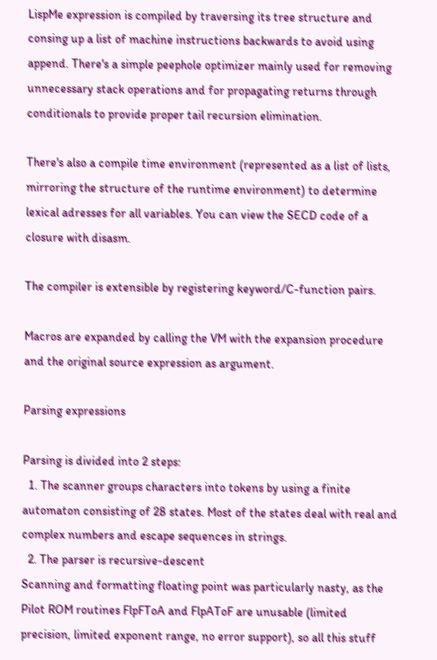LispMe expression is compiled by traversing its tree structure and consing up a list of machine instructions backwards to avoid using append. There's a simple peephole optimizer mainly used for removing unnecessary stack operations and for propagating returns through conditionals to provide proper tail recursion elimination.

There's also a compile time environment (represented as a list of lists, mirroring the structure of the runtime environment) to determine lexical adresses for all variables. You can view the SECD code of a closure with disasm.

The compiler is extensible by registering keyword/C-function pairs.

Macros are expanded by calling the VM with the expansion procedure and the original source expression as argument.

Parsing expressions

Parsing is divided into 2 steps:
  1. The scanner groups characters into tokens by using a finite automaton consisting of 28 states. Most of the states deal with real and complex numbers and escape sequences in strings.
  2. The parser is recursive-descent
Scanning and formatting floating point was particularly nasty, as the Pilot ROM routines FlpFToA and FlpAToF are unusable (limited precision, limited exponent range, no error support), so all this stuff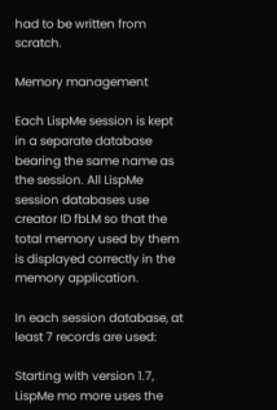had to be written from scratch.

Memory management

Each LispMe session is kept in a separate database bearing the same name as the session. All LispMe session databases use creator ID fbLM so that the total memory used by them is displayed correctly in the memory application.

In each session database, at least 7 records are used:

Starting with version 1.7, LispMe mo more uses the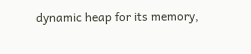dynamic heap for its memory,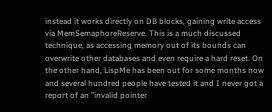instead it works directly on DB blocks, gaining write access via MemSemaphoreReserve. This is a much discussed technique, as accessing memory out of its bounds can overwrite other databases and even require a hard reset. On the other hand, LispMe has been out for some months now and several hundred people have tested it and I never got a report of an "invalid pointer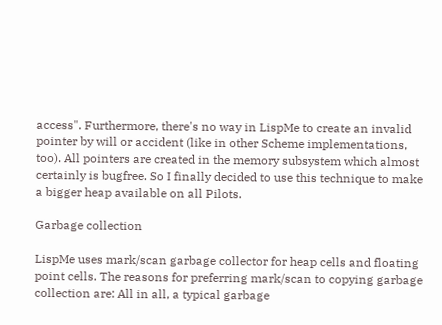access". Furthermore, there's no way in LispMe to create an invalid pointer by will or accident (like in other Scheme implementations, too). All pointers are created in the memory subsystem which almost certainly is bugfree. So I finally decided to use this technique to make a bigger heap available on all Pilots.

Garbage collection

LispMe uses mark/scan garbage collector for heap cells and floating point cells. The reasons for preferring mark/scan to copying garbage collection are: All in all, a typical garbage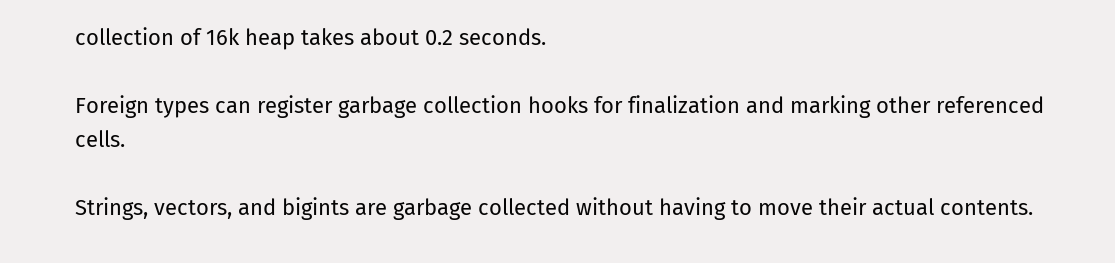collection of 16k heap takes about 0.2 seconds.

Foreign types can register garbage collection hooks for finalization and marking other referenced cells.

Strings, vectors, and bigints are garbage collected without having to move their actual contents.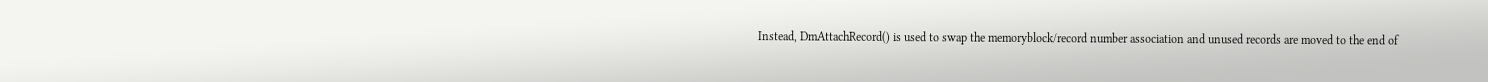Instead, DmAttachRecord() is used to swap the memoryblock/record number association and unused records are moved to the end of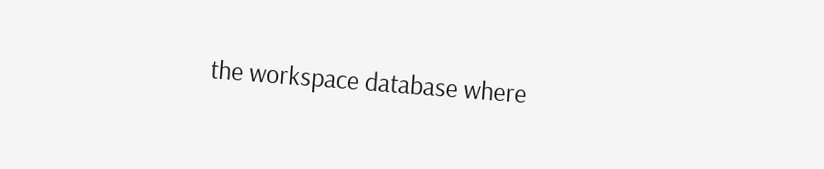the workspace database where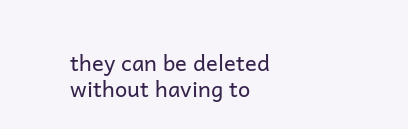they can be deleted without having to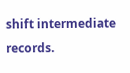shift intermediate records.